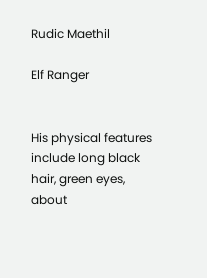Rudic Maethil

Elf Ranger


His physical features include long black hair, green eyes, about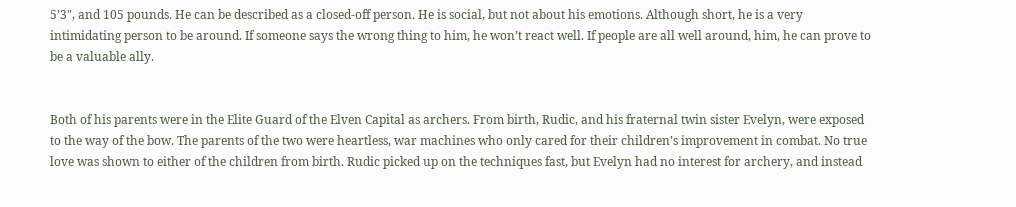5’3", and 105 pounds. He can be described as a closed-off person. He is social, but not about his emotions. Although short, he is a very intimidating person to be around. If someone says the wrong thing to him, he won’t react well. If people are all well around, him, he can prove to be a valuable ally.


Both of his parents were in the Elite Guard of the Elven Capital as archers. From birth, Rudic, and his fraternal twin sister Evelyn, were exposed to the way of the bow. The parents of the two were heartless, war machines who only cared for their children’s improvement in combat. No true love was shown to either of the children from birth. Rudic picked up on the techniques fast, but Evelyn had no interest for archery, and instead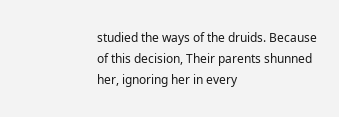studied the ways of the druids. Because of this decision, Their parents shunned her, ignoring her in every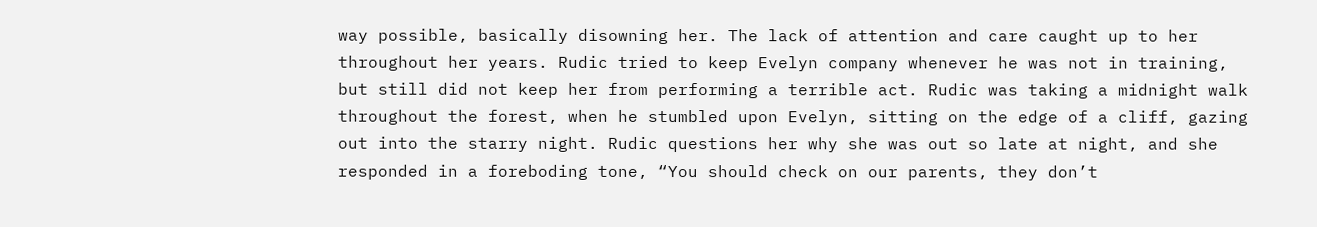way possible, basically disowning her. The lack of attention and care caught up to her throughout her years. Rudic tried to keep Evelyn company whenever he was not in training, but still did not keep her from performing a terrible act. Rudic was taking a midnight walk throughout the forest, when he stumbled upon Evelyn, sitting on the edge of a cliff, gazing out into the starry night. Rudic questions her why she was out so late at night, and she responded in a foreboding tone, “You should check on our parents, they don’t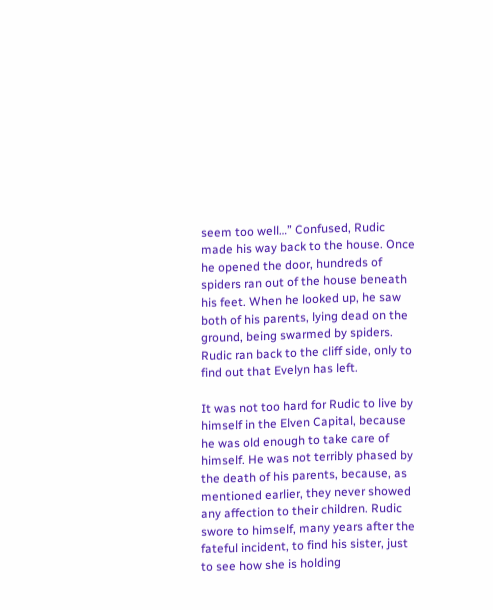seem too well…” Confused, Rudic made his way back to the house. Once he opened the door, hundreds of spiders ran out of the house beneath his feet. When he looked up, he saw both of his parents, lying dead on the ground, being swarmed by spiders. Rudic ran back to the cliff side, only to find out that Evelyn has left.

It was not too hard for Rudic to live by himself in the Elven Capital, because he was old enough to take care of himself. He was not terribly phased by the death of his parents, because, as mentioned earlier, they never showed any affection to their children. Rudic swore to himself, many years after the fateful incident, to find his sister, just to see how she is holding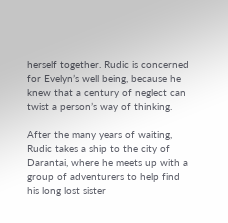herself together. Rudic is concerned for Evelyn’s well being, because he knew that a century of neglect can twist a person’s way of thinking.

After the many years of waiting, Rudic takes a ship to the city of Darantai, where he meets up with a group of adventurers to help find his long lost sister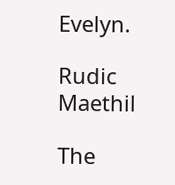Evelyn.

Rudic Maethil

The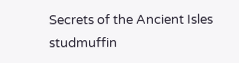Secrets of the Ancient Isles studmuffin